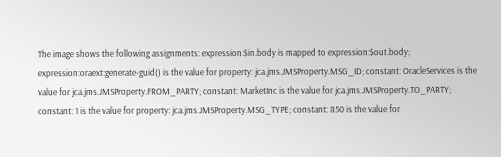The image shows the following assignments: expression:$in.body is mapped to expression:$out.body; expression:oraext:generate-guid() is the value for property: jca.jms.JMSProperty.MSG_ID; constant: OracleServices is the value for jca.jms.JMSProperty.FROM_PARTY; constant: MarketInc is the value for jca.jms.JMSProperty.TO_PARTY; constant: 1 is the value for property: jca.jms.JMSProperty.MSG_TYPE; constant: 850 is the value for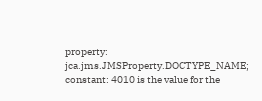property: jca.jms.JMSProperty.DOCTYPE_NAME; constant: 4010 is the value for the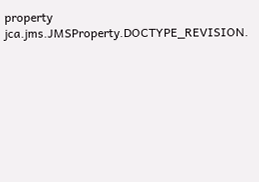property jca.jms.JMSProperty.DOCTYPE_REVISION.